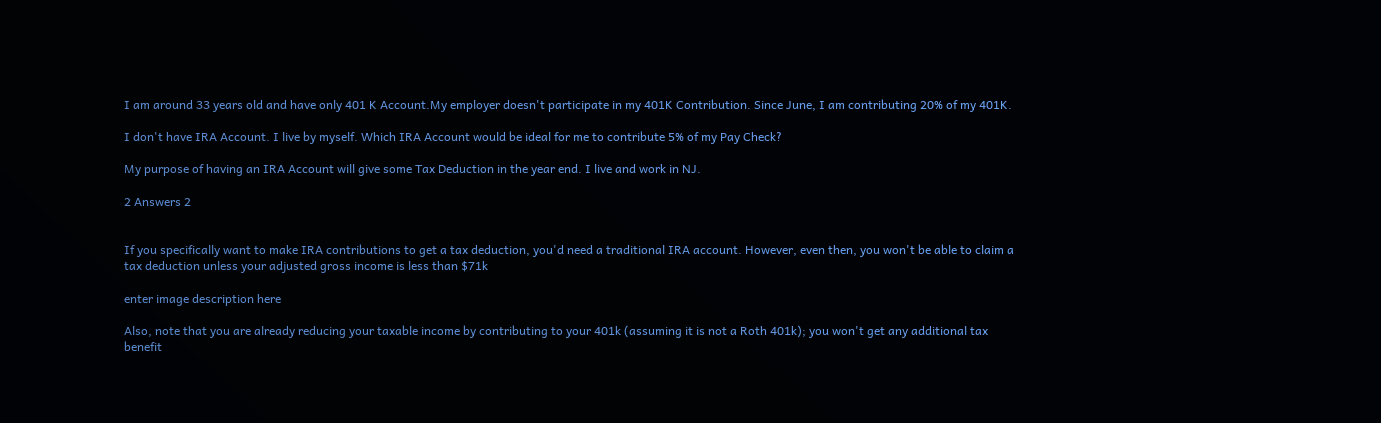I am around 33 years old and have only 401 K Account.My employer doesn't participate in my 401K Contribution. Since June, I am contributing 20% of my 401K.

I don't have IRA Account. I live by myself. Which IRA Account would be ideal for me to contribute 5% of my Pay Check?

My purpose of having an IRA Account will give some Tax Deduction in the year end. I live and work in NJ.

2 Answers 2


If you specifically want to make IRA contributions to get a tax deduction, you'd need a traditional IRA account. However, even then, you won't be able to claim a tax deduction unless your adjusted gross income is less than $71k

enter image description here

Also, note that you are already reducing your taxable income by contributing to your 401k (assuming it is not a Roth 401k); you won't get any additional tax benefit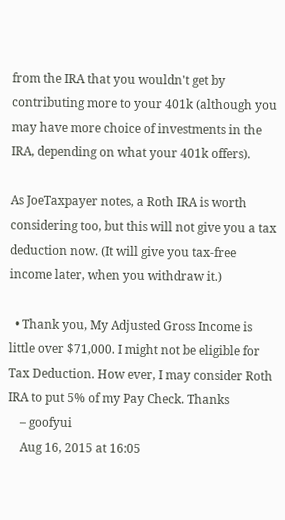from the IRA that you wouldn't get by contributing more to your 401k (although you may have more choice of investments in the IRA, depending on what your 401k offers).

As JoeTaxpayer notes, a Roth IRA is worth considering too, but this will not give you a tax deduction now. (It will give you tax-free income later, when you withdraw it.)

  • Thank you, My Adjusted Gross Income is little over $71,000. I might not be eligible for Tax Deduction. How ever, I may consider Roth IRA to put 5% of my Pay Check. Thanks
    – goofyui
    Aug 16, 2015 at 16:05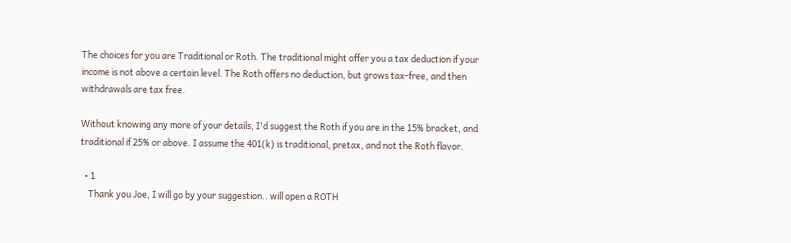The choices for you are Traditional or Roth. The traditional might offer you a tax deduction if your income is not above a certain level. The Roth offers no deduction, but grows tax-free, and then withdrawals are tax free.

Without knowing any more of your details, I'd suggest the Roth if you are in the 15% bracket, and traditional if 25% or above. I assume the 401(k) is traditional, pretax, and not the Roth flavor.

  • 1
    Thank you Joe, I will go by your suggestion.. will open a ROTH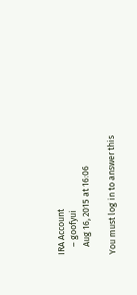IRA Account
    – goofyui
    Aug 16, 2015 at 16:06

You must log in to answer this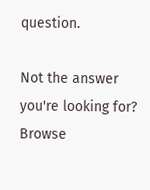question.

Not the answer you're looking for? Browse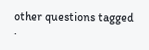other questions tagged .